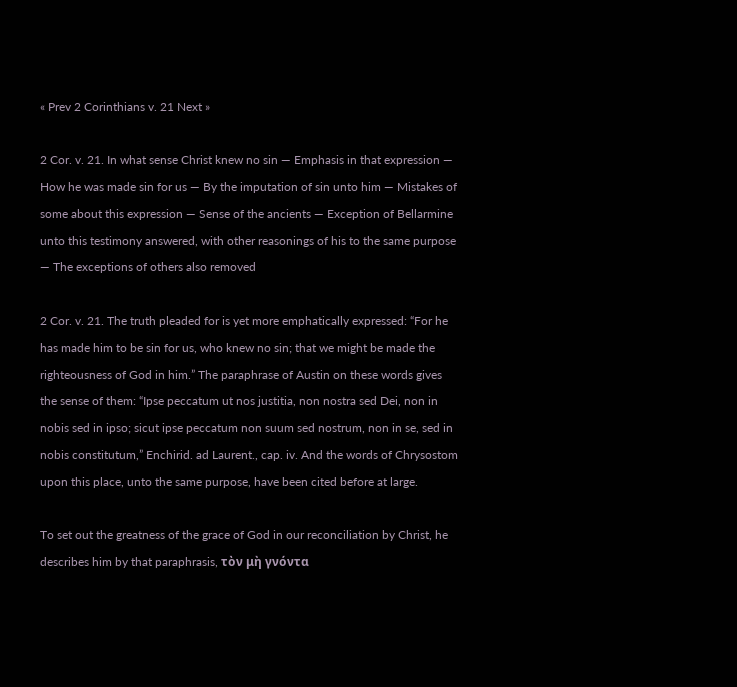« Prev 2 Corinthians v. 21 Next »

2 Cor. v. 21. In what sense Christ knew no sin — Emphasis in that expression — How he was made sin for us — By the imputation of sin unto him — Mistakes of some about this expression — Sense of the ancients — Exception of Bellarmine unto this testimony answered, with other reasonings of his to the same purpose — The exceptions of others also removed

2 Cor. v. 21. The truth pleaded for is yet more emphatically expressed: “For he has made him to be sin for us, who knew no sin; that we might be made the righteousness of God in him.” The paraphrase of Austin on these words gives the sense of them: “Ipse peccatum ut nos justitia, non nostra sed Dei, non in nobis sed in ipso; sicut ipse peccatum non suum sed nostrum, non in se, sed in nobis constitutum,” Enchirid. ad Laurent., cap. iv. And the words of Chrysostom upon this place, unto the same purpose, have been cited before at large.

To set out the greatness of the grace of God in our reconciliation by Christ, he describes him by that paraphrasis, τὸν μὴ γνόντα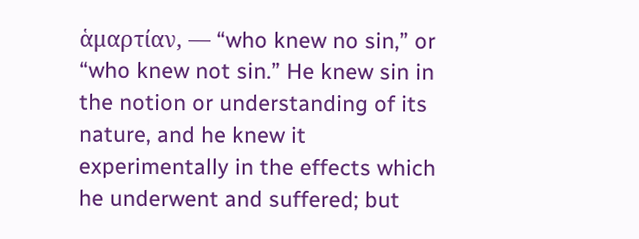ἁμαρτίαν, — “who knew no sin,” or “who knew not sin.” He knew sin in the notion or understanding of its nature, and he knew it experimentally in the effects which he underwent and suffered; but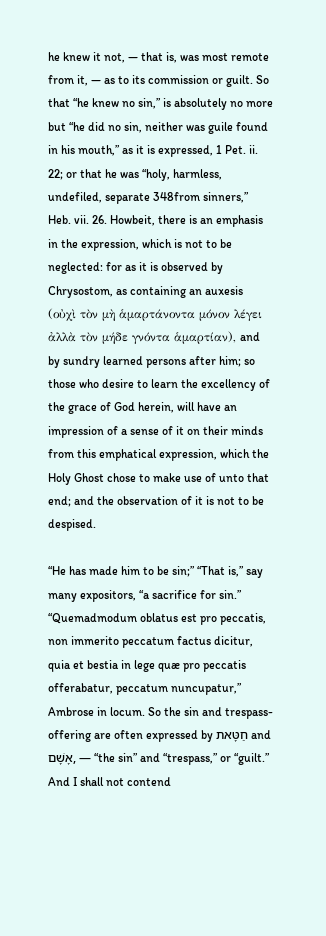he knew it not, — that is, was most remote from it, — as to its commission or guilt. So that “he knew no sin,” is absolutely no more but “he did no sin, neither was guile found in his mouth,” as it is expressed, 1 Pet. ii. 22; or that he was “holy, harmless, undefiled, separate 348from sinners,” Heb. vii. 26. Howbeit, there is an emphasis in the expression, which is not to be neglected: for as it is observed by Chrysostom, as containing an auxesis (οὐχὶ τὸν μὴ ἁμαρτάνοντα μόνον λέγει ἀλλὰ τὸν μήδε γνόντα ἁμαρτίαν), and by sundry learned persons after him; so those who desire to learn the excellency of the grace of God herein, will have an impression of a sense of it on their minds from this emphatical expression, which the Holy Ghost chose to make use of unto that end; and the observation of it is not to be despised.

“He has made him to be sin;” “That is,” say many expositors, “a sacrifice for sin.” “Quemadmodum oblatus est pro peccatis, non immerito peccatum factus dicitur, quia et bestia in lege quæ pro peccatis offerabatur, peccatum nuncupatur,” Ambrose in locum. So the sin and trespass-offering are often expressed by חַטָּאת and אָשָׁם, — “the sin” and “trespass,” or “guilt.” And I shall not contend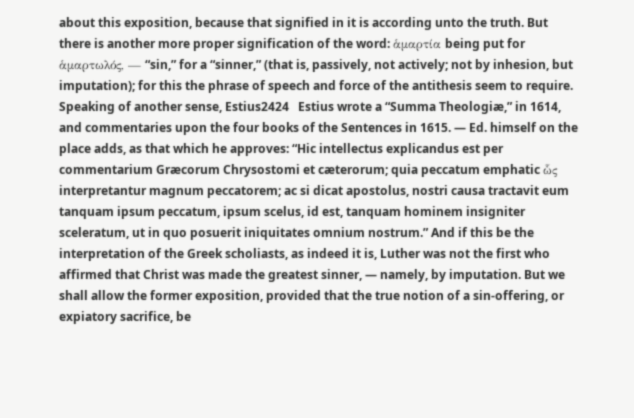about this exposition, because that signified in it is according unto the truth. But there is another more proper signification of the word: ἁμαρτία being put for ἁμαρτωλός, — “sin,” for a “sinner,” (that is, passively, not actively; not by inhesion, but imputation); for this the phrase of speech and force of the antithesis seem to require. Speaking of another sense, Estius2424   Estius wrote a “Summa Theologiæ,” in 1614, and commentaries upon the four books of the Sentences in 1615. — Ed. himself on the place adds, as that which he approves: “Hic intellectus explicandus est per commentarium Græcorum Chrysostomi et cæterorum; quia peccatum emphatic ὧς interpretantur magnum peccatorem; ac si dicat apostolus, nostri causa tractavit eum tanquam ipsum peccatum, ipsum scelus, id est, tanquam hominem insigniter sceleratum, ut in quo posuerit iniquitates omnium nostrum.” And if this be the interpretation of the Greek scholiasts, as indeed it is, Luther was not the first who affirmed that Christ was made the greatest sinner, — namely, by imputation. But we shall allow the former exposition, provided that the true notion of a sin-offering, or expiatory sacrifice, be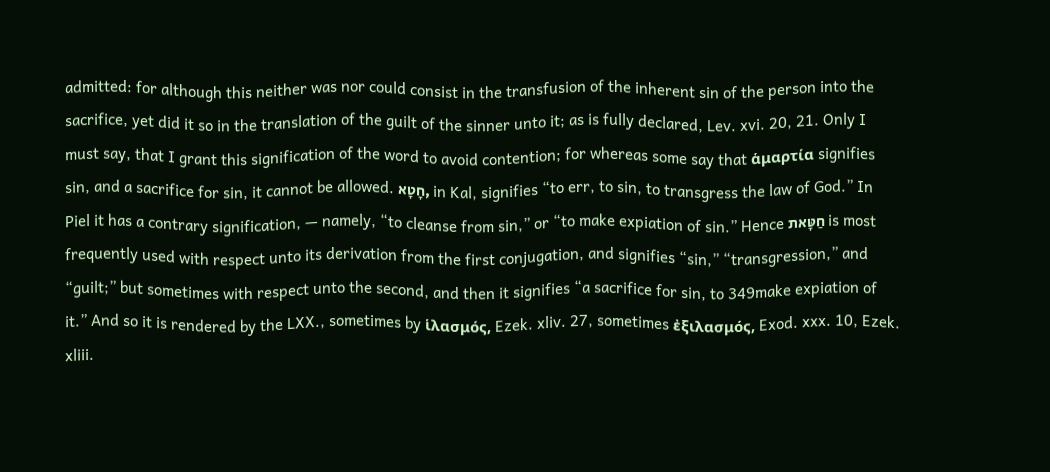admitted: for although this neither was nor could consist in the transfusion of the inherent sin of the person into the sacrifice, yet did it so in the translation of the guilt of the sinner unto it; as is fully declared, Lev. xvi. 20, 21. Only I must say, that I grant this signification of the word to avoid contention; for whereas some say that ἁμαρτία signifies sin, and a sacrifice for sin, it cannot be allowed. חָטָא, in Kal, signifies “to err, to sin, to transgress the law of God.” In Piel it has a contrary signification, — namely, “to cleanse from sin,” or “to make expiation of sin.” Hence חַטָּאת is most frequently used with respect unto its derivation from the first conjugation, and signifies “sin,” “transgression,” and “guilt;” but sometimes with respect unto the second, and then it signifies “a sacrifice for sin, to 349make expiation of it.” And so it is rendered by the LXX., sometimes by ἱλασμός, Ezek. xliv. 27, sometimes ἐξιλασμός, Exod. xxx. 10, Ezek. xliii.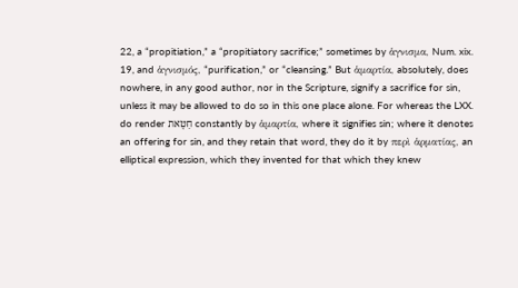22, a “propitiation,” a “propitiatory sacrifice;” sometimes by ἁγνισμα, Num. xix. 19, and ἁγνισμός, “purification,” or “cleansing.” But ἁμαρτία, absolutely, does nowhere, in any good author, nor in the Scripture, signify a sacrifice for sin, unless it may be allowed to do so in this one place alone. For whereas the LXX. do render חַטָּאת constantly by ἁμαρτία, where it signifies sin; where it denotes an offering for sin, and they retain that word, they do it by περὶ ἁρματίας, an elliptical expression, which they invented for that which they knew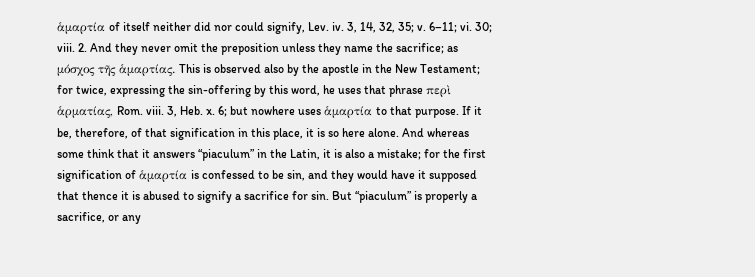ἁμαρτία of itself neither did nor could signify, Lev. iv. 3, 14, 32, 35; v. 6–11; vi. 30; viii. 2. And they never omit the preposition unless they name the sacrifice; as μόσχος τῆς ἁμαρτίας. This is observed also by the apostle in the New Testament; for twice, expressing the sin-offering by this word, he uses that phrase περὶ ἁρματίας, Rom. viii. 3, Heb. x. 6; but nowhere uses ἁμαρτία to that purpose. If it be, therefore, of that signification in this place, it is so here alone. And whereas some think that it answers “piaculum” in the Latin, it is also a mistake; for the first signification of ἁμαρτία is confessed to be sin, and they would have it supposed that thence it is abused to signify a sacrifice for sin. But “piaculum” is properly a sacrifice, or any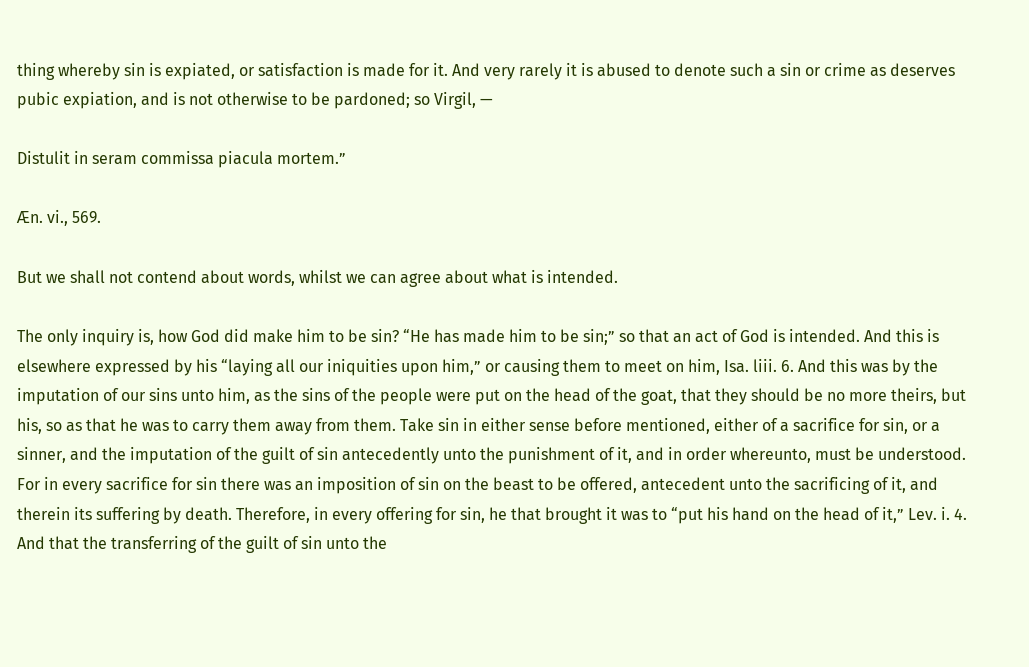thing whereby sin is expiated, or satisfaction is made for it. And very rarely it is abused to denote such a sin or crime as deserves pubic expiation, and is not otherwise to be pardoned; so Virgil, —

Distulit in seram commissa piacula mortem.”

Æn. vi., 569.

But we shall not contend about words, whilst we can agree about what is intended.

The only inquiry is, how God did make him to be sin? “He has made him to be sin;” so that an act of God is intended. And this is elsewhere expressed by his “laying all our iniquities upon him,” or causing them to meet on him, Isa. liii. 6. And this was by the imputation of our sins unto him, as the sins of the people were put on the head of the goat, that they should be no more theirs, but his, so as that he was to carry them away from them. Take sin in either sense before mentioned, either of a sacrifice for sin, or a sinner, and the imputation of the guilt of sin antecedently unto the punishment of it, and in order whereunto, must be understood. For in every sacrifice for sin there was an imposition of sin on the beast to be offered, antecedent unto the sacrificing of it, and therein its suffering by death. Therefore, in every offering for sin, he that brought it was to “put his hand on the head of it,” Lev. i. 4. And that the transferring of the guilt of sin unto the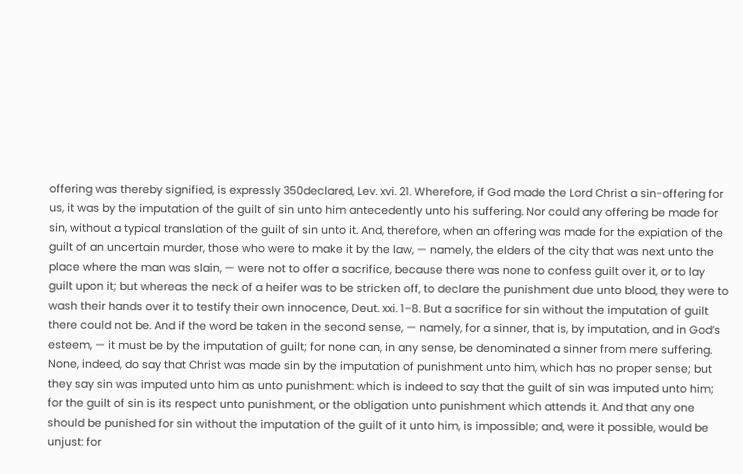offering was thereby signified, is expressly 350declared, Lev. xvi. 21. Wherefore, if God made the Lord Christ a sin-offering for us, it was by the imputation of the guilt of sin unto him antecedently unto his suffering. Nor could any offering be made for sin, without a typical translation of the guilt of sin unto it. And, therefore, when an offering was made for the expiation of the guilt of an uncertain murder, those who were to make it by the law, — namely, the elders of the city that was next unto the place where the man was slain, — were not to offer a sacrifice, because there was none to confess guilt over it, or to lay guilt upon it; but whereas the neck of a heifer was to be stricken off, to declare the punishment due unto blood, they were to wash their hands over it to testify their own innocence, Deut. xxi. 1–8. But a sacrifice for sin without the imputation of guilt there could not be. And if the word be taken in the second sense, — namely, for a sinner, that is, by imputation, and in God’s esteem, — it must be by the imputation of guilt; for none can, in any sense, be denominated a sinner from mere suffering. None, indeed, do say that Christ was made sin by the imputation of punishment unto him, which has no proper sense; but they say sin was imputed unto him as unto punishment: which is indeed to say that the guilt of sin was imputed unto him; for the guilt of sin is its respect unto punishment, or the obligation unto punishment which attends it. And that any one should be punished for sin without the imputation of the guilt of it unto him, is impossible; and, were it possible, would be unjust: for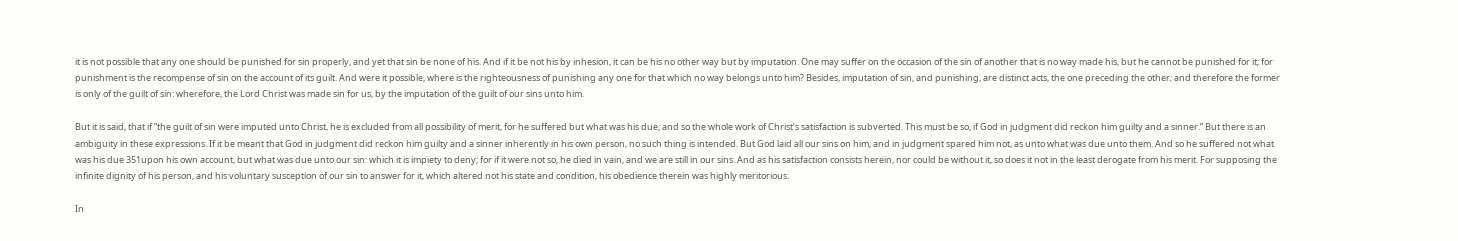it is not possible that any one should be punished for sin properly, and yet that sin be none of his. And if it be not his by inhesion, it can be his no other way but by imputation. One may suffer on the occasion of the sin of another that is no way made his, but he cannot be punished for it; for punishment is the recompense of sin on the account of its guilt. And were it possible, where is the righteousness of punishing any one for that which no way belongs unto him? Besides, imputation of sin, and punishing, are distinct acts, the one preceding the other; and therefore the former is only of the guilt of sin: wherefore, the Lord Christ was made sin for us, by the imputation of the guilt of our sins unto him.

But it is said, that if “the guilt of sin were imputed unto Christ, he is excluded from all possibility of merit, for he suffered but what was his due; and so the whole work of Christ’s satisfaction is subverted. This must be so, if God in judgment did reckon him guilty and a sinner.” But there is an ambiguity in these expressions. If it be meant that God in judgment did reckon him guilty and a sinner inherently in his own person, no such thing is intended. But God laid all our sins on him, and in judgment spared him not, as unto what was due unto them. And so he suffered not what was his due 351upon his own account, but what was due unto our sin: which it is impiety to deny; for if it were not so, he died in vain, and we are still in our sins. And as his satisfaction consists herein, nor could be without it, so does it not in the least derogate from his merit. For supposing the infinite dignity of his person, and his voluntary susception of our sin to answer for it, which altered not his state and condition, his obedience therein was highly meritorious.

In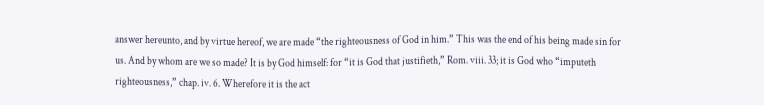answer hereunto, and by virtue hereof, we are made “the righteousness of God in him.” This was the end of his being made sin for us. And by whom are we so made? It is by God himself: for “it is God that justifieth,” Rom. viii. 33; it is God who “imputeth righteousness,” chap. iv. 6. Wherefore it is the act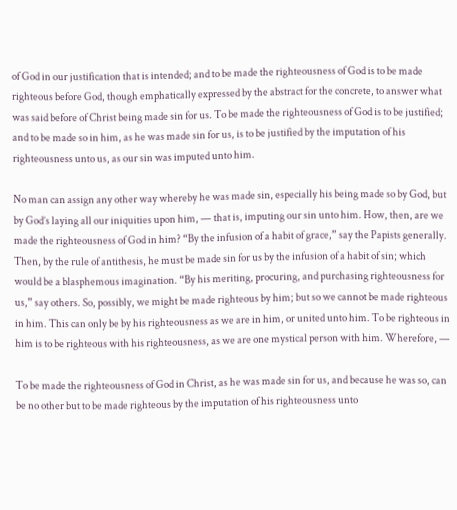of God in our justification that is intended; and to be made the righteousness of God is to be made righteous before God, though emphatically expressed by the abstract for the concrete, to answer what was said before of Christ being made sin for us. To be made the righteousness of God is to be justified; and to be made so in him, as he was made sin for us, is to be justified by the imputation of his righteousness unto us, as our sin was imputed unto him.

No man can assign any other way whereby he was made sin, especially his being made so by God, but by God’s laying all our iniquities upon him, — that is, imputing our sin unto him. How, then, are we made the righteousness of God in him? “By the infusion of a habit of grace,” say the Papists generally. Then, by the rule of antithesis, he must be made sin for us by the infusion of a habit of sin; which would be a blasphemous imagination. “By his meriting, procuring, and purchasing righteousness for us,” say others. So, possibly, we might be made righteous by him; but so we cannot be made righteous in him. This can only be by his righteousness as we are in him, or united unto him. To be righteous in him is to be righteous with his righteousness, as we are one mystical person with him. Wherefore, —

To be made the righteousness of God in Christ, as he was made sin for us, and because he was so, can be no other but to be made righteous by the imputation of his righteousness unto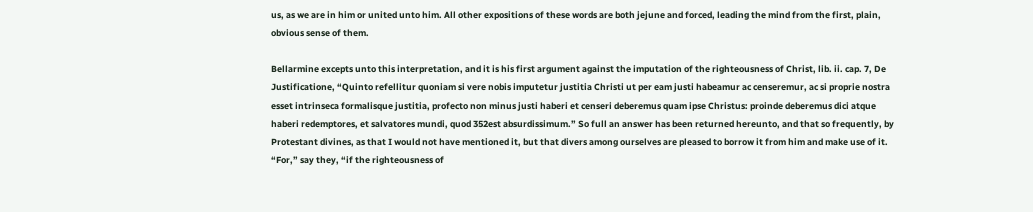us, as we are in him or united unto him. All other expositions of these words are both jejune and forced, leading the mind from the first, plain, obvious sense of them.

Bellarmine excepts unto this interpretation, and it is his first argument against the imputation of the righteousness of Christ, lib. ii. cap. 7, De Justificatione, “Quinto refellitur quoniam si vere nobis imputetur justitia Christi ut per eam justi habeamur ac censeremur, ac si proprie nostra esset intrinseca formalisque justitia, profecto non minus justi haberi et censeri deberemus quam ipse Christus: proinde deberemus dici atque haberi redemptores, et salvatores mundi, quod 352est absurdissimum.” So full an answer has been returned hereunto, and that so frequently, by Protestant divines, as that I would not have mentioned it, but that divers among ourselves are pleased to borrow it from him and make use of it. “For,” say they, “if the righteousness of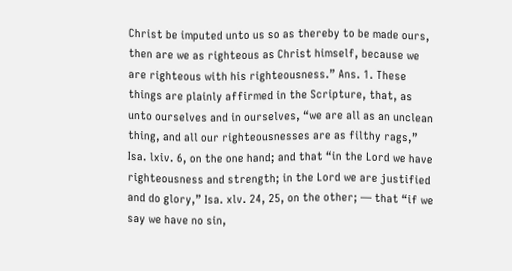Christ be imputed unto us so as thereby to be made ours, then are we as righteous as Christ himself, because we are righteous with his righteousness.” Ans. 1. These things are plainly affirmed in the Scripture, that, as unto ourselves and in ourselves, “we are all as an unclean thing, and all our righteousnesses are as filthy rags,” Isa. lxiv. 6, on the one hand; and that “in the Lord we have righteousness and strength; in the Lord we are justified and do glory,” Isa. xlv. 24, 25, on the other; — that “if we say we have no sin,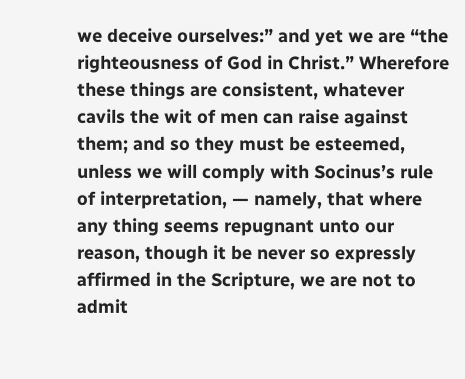we deceive ourselves:” and yet we are “the righteousness of God in Christ.” Wherefore these things are consistent, whatever cavils the wit of men can raise against them; and so they must be esteemed, unless we will comply with Socinus’s rule of interpretation, — namely, that where any thing seems repugnant unto our reason, though it be never so expressly affirmed in the Scripture, we are not to admit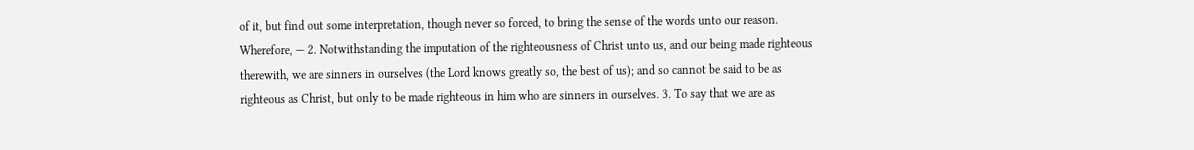of it, but find out some interpretation, though never so forced, to bring the sense of the words unto our reason. Wherefore, — 2. Notwithstanding the imputation of the righteousness of Christ unto us, and our being made righteous therewith, we are sinners in ourselves (the Lord knows greatly so, the best of us); and so cannot be said to be as righteous as Christ, but only to be made righteous in him who are sinners in ourselves. 3. To say that we are as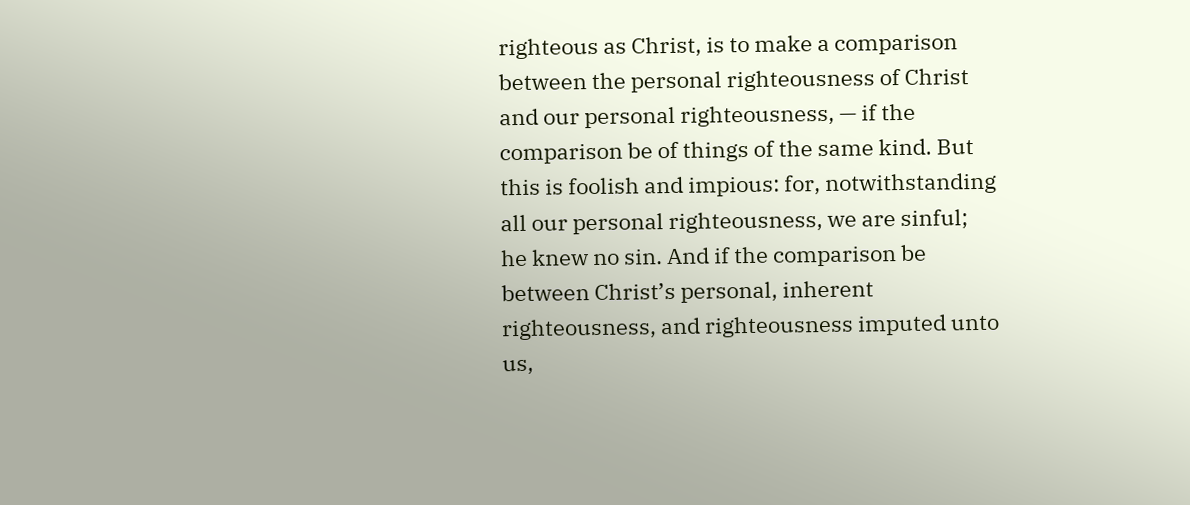righteous as Christ, is to make a comparison between the personal righteousness of Christ and our personal righteousness, — if the comparison be of things of the same kind. But this is foolish and impious: for, notwithstanding all our personal righteousness, we are sinful; he knew no sin. And if the comparison be between Christ’s personal, inherent righteousness, and righteousness imputed unto us,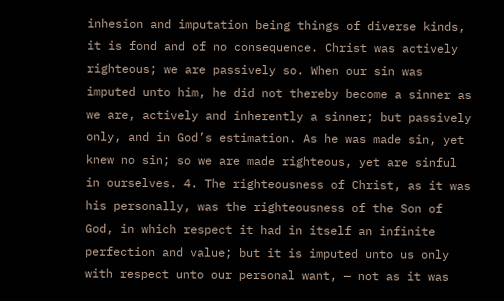inhesion and imputation being things of diverse kinds, it is fond and of no consequence. Christ was actively righteous; we are passively so. When our sin was imputed unto him, he did not thereby become a sinner as we are, actively and inherently a sinner; but passively only, and in God’s estimation. As he was made sin, yet knew no sin; so we are made righteous, yet are sinful in ourselves. 4. The righteousness of Christ, as it was his personally, was the righteousness of the Son of God, in which respect it had in itself an infinite perfection and value; but it is imputed unto us only with respect unto our personal want, — not as it was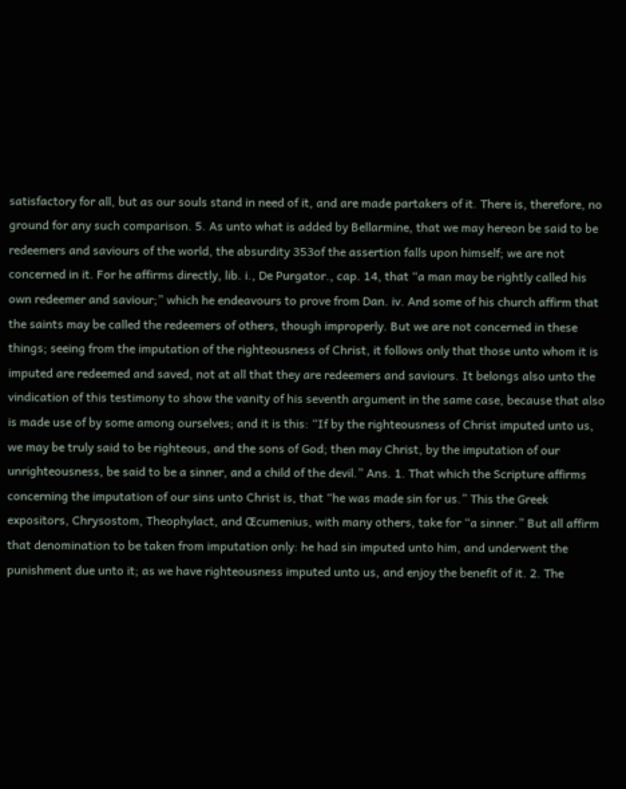satisfactory for all, but as our souls stand in need of it, and are made partakers of it. There is, therefore, no ground for any such comparison. 5. As unto what is added by Bellarmine, that we may hereon be said to be redeemers and saviours of the world, the absurdity 353of the assertion falls upon himself; we are not concerned in it. For he affirms directly, lib. i., De Purgator., cap. 14, that “a man may be rightly called his own redeemer and saviour;” which he endeavours to prove from Dan. iv. And some of his church affirm that the saints may be called the redeemers of others, though improperly. But we are not concerned in these things; seeing from the imputation of the righteousness of Christ, it follows only that those unto whom it is imputed are redeemed and saved, not at all that they are redeemers and saviours. It belongs also unto the vindication of this testimony to show the vanity of his seventh argument in the same case, because that also is made use of by some among ourselves; and it is this: “If by the righteousness of Christ imputed unto us, we may be truly said to be righteous, and the sons of God; then may Christ, by the imputation of our unrighteousness, be said to be a sinner, and a child of the devil.” Ans. 1. That which the Scripture affirms concerning the imputation of our sins unto Christ is, that “he was made sin for us.” This the Greek expositors, Chrysostom, Theophylact, and Œcumenius, with many others, take for “a sinner.” But all affirm that denomination to be taken from imputation only: he had sin imputed unto him, and underwent the punishment due unto it; as we have righteousness imputed unto us, and enjoy the benefit of it. 2. The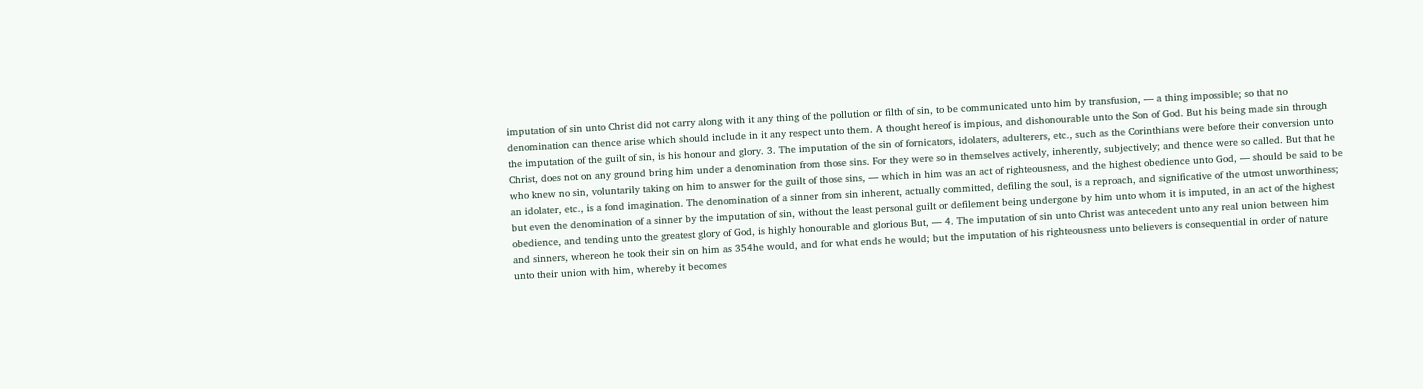imputation of sin unto Christ did not carry along with it any thing of the pollution or filth of sin, to be communicated unto him by transfusion, — a thing impossible; so that no denomination can thence arise which should include in it any respect unto them. A thought hereof is impious, and dishonourable unto the Son of God. But his being made sin through the imputation of the guilt of sin, is his honour and glory. 3. The imputation of the sin of fornicators, idolaters, adulterers, etc., such as the Corinthians were before their conversion unto Christ, does not on any ground bring him under a denomination from those sins. For they were so in themselves actively, inherently, subjectively; and thence were so called. But that he who knew no sin, voluntarily taking on him to answer for the guilt of those sins, — which in him was an act of righteousness, and the highest obedience unto God, — should be said to be an idolater, etc., is a fond imagination. The denomination of a sinner from sin inherent, actually committed, defiling the soul, is a reproach, and significative of the utmost unworthiness; but even the denomination of a sinner by the imputation of sin, without the least personal guilt or defilement being undergone by him unto whom it is imputed, in an act of the highest obedience, and tending unto the greatest glory of God, is highly honourable and glorious But, — 4. The imputation of sin unto Christ was antecedent unto any real union between him and sinners, whereon he took their sin on him as 354he would, and for what ends he would; but the imputation of his righteousness unto believers is consequential in order of nature unto their union with him, whereby it becomes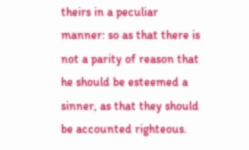theirs in a peculiar manner: so as that there is not a parity of reason that he should be esteemed a sinner, as that they should be accounted righteous.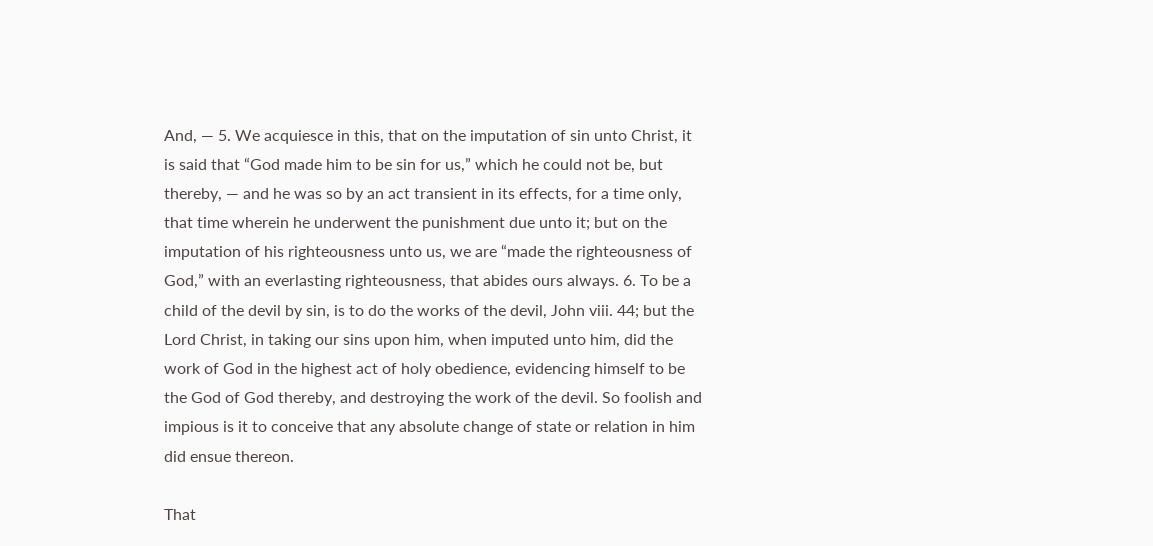And, — 5. We acquiesce in this, that on the imputation of sin unto Christ, it is said that “God made him to be sin for us,” which he could not be, but thereby, — and he was so by an act transient in its effects, for a time only, that time wherein he underwent the punishment due unto it; but on the imputation of his righteousness unto us, we are “made the righteousness of God,” with an everlasting righteousness, that abides ours always. 6. To be a child of the devil by sin, is to do the works of the devil, John viii. 44; but the Lord Christ, in taking our sins upon him, when imputed unto him, did the work of God in the highest act of holy obedience, evidencing himself to be the God of God thereby, and destroying the work of the devil. So foolish and impious is it to conceive that any absolute change of state or relation in him did ensue thereon.

That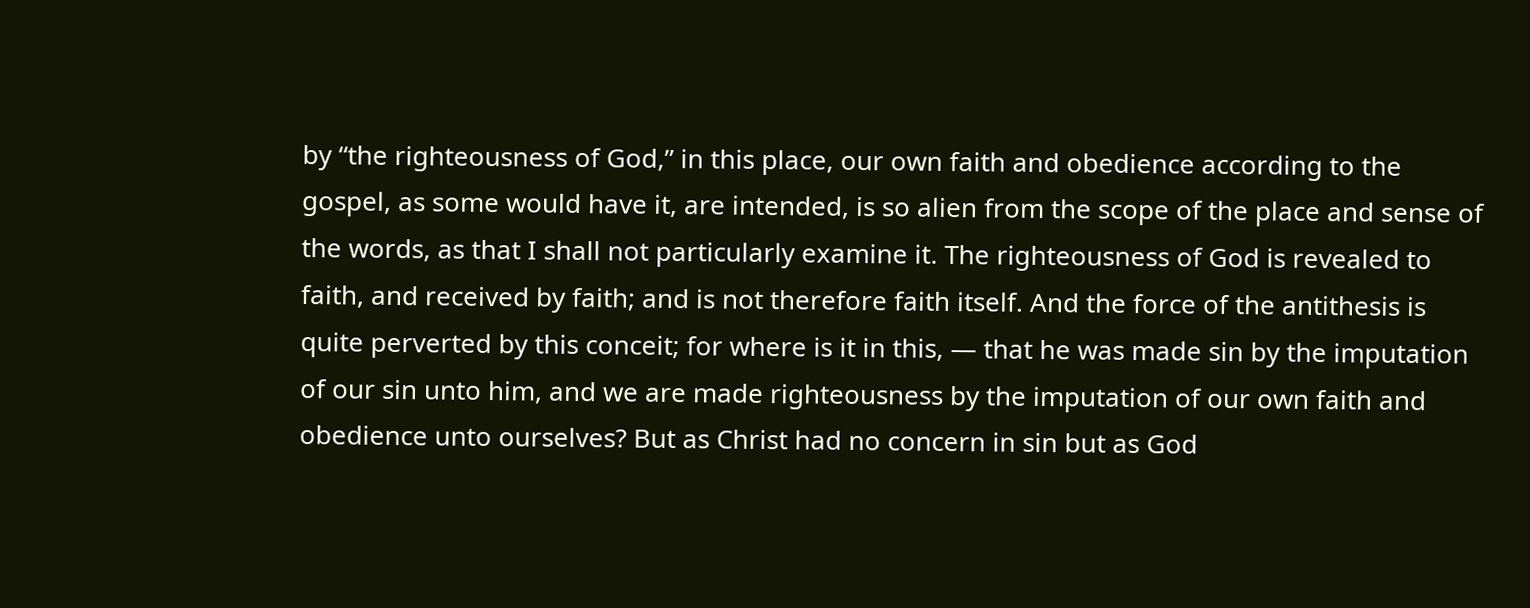by “the righteousness of God,” in this place, our own faith and obedience according to the gospel, as some would have it, are intended, is so alien from the scope of the place and sense of the words, as that I shall not particularly examine it. The righteousness of God is revealed to faith, and received by faith; and is not therefore faith itself. And the force of the antithesis is quite perverted by this conceit; for where is it in this, — that he was made sin by the imputation of our sin unto him, and we are made righteousness by the imputation of our own faith and obedience unto ourselves? But as Christ had no concern in sin but as God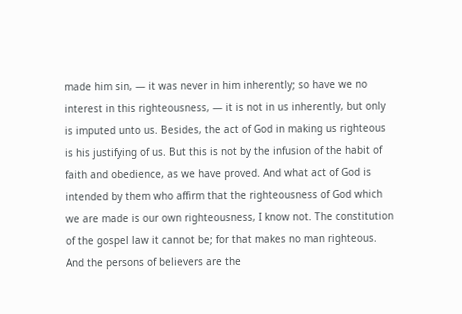made him sin, — it was never in him inherently; so have we no interest in this righteousness, — it is not in us inherently, but only is imputed unto us. Besides, the act of God in making us righteous is his justifying of us. But this is not by the infusion of the habit of faith and obedience, as we have proved. And what act of God is intended by them who affirm that the righteousness of God which we are made is our own righteousness, I know not. The constitution of the gospel law it cannot be; for that makes no man righteous. And the persons of believers are the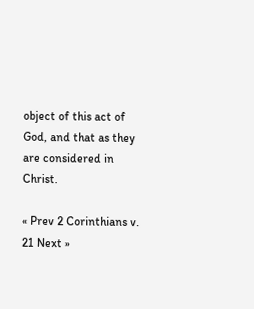object of this act of God, and that as they are considered in Christ.

« Prev 2 Corinthians v. 21 Next »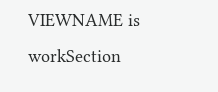VIEWNAME is workSection